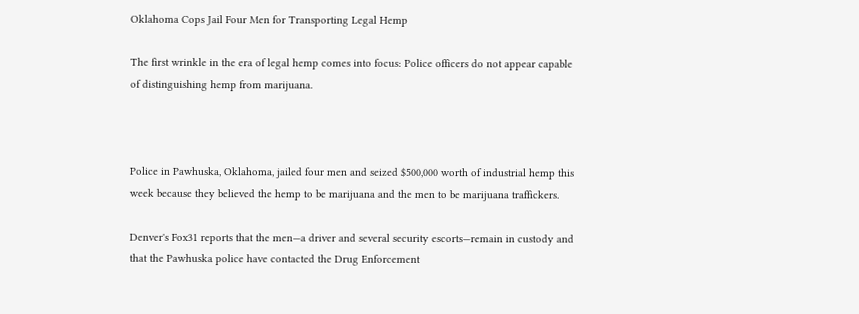Oklahoma Cops Jail Four Men for Transporting Legal Hemp

The first wrinkle in the era of legal hemp comes into focus: Police officers do not appear capable of distinguishing hemp from marijuana.



Police in Pawhuska, Oklahoma, jailed four men and seized $500,000 worth of industrial hemp this week because they believed the hemp to be marijuana and the men to be marijuana traffickers.

Denver's Fox31 reports that the men—a driver and several security escorts—remain in custody and that the Pawhuska police have contacted the Drug Enforcement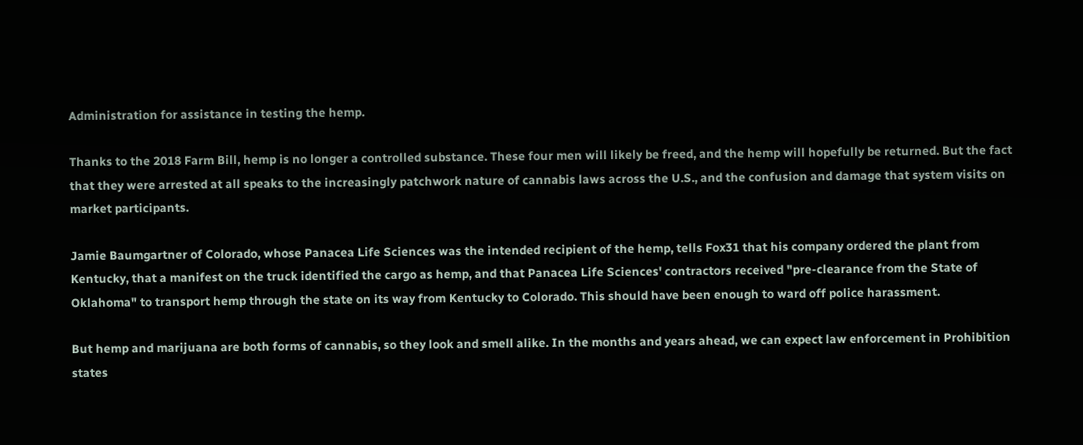Administration for assistance in testing the hemp.

Thanks to the 2018 Farm Bill, hemp is no longer a controlled substance. These four men will likely be freed, and the hemp will hopefully be returned. But the fact that they were arrested at all speaks to the increasingly patchwork nature of cannabis laws across the U.S., and the confusion and damage that system visits on market participants.

Jamie Baumgartner of Colorado, whose Panacea Life Sciences was the intended recipient of the hemp, tells Fox31 that his company ordered the plant from Kentucky, that a manifest on the truck identified the cargo as hemp, and that Panacea Life Sciences' contractors received "pre-clearance from the State of Oklahoma" to transport hemp through the state on its way from Kentucky to Colorado. This should have been enough to ward off police harassment.

But hemp and marijuana are both forms of cannabis, so they look and smell alike. In the months and years ahead, we can expect law enforcement in Prohibition states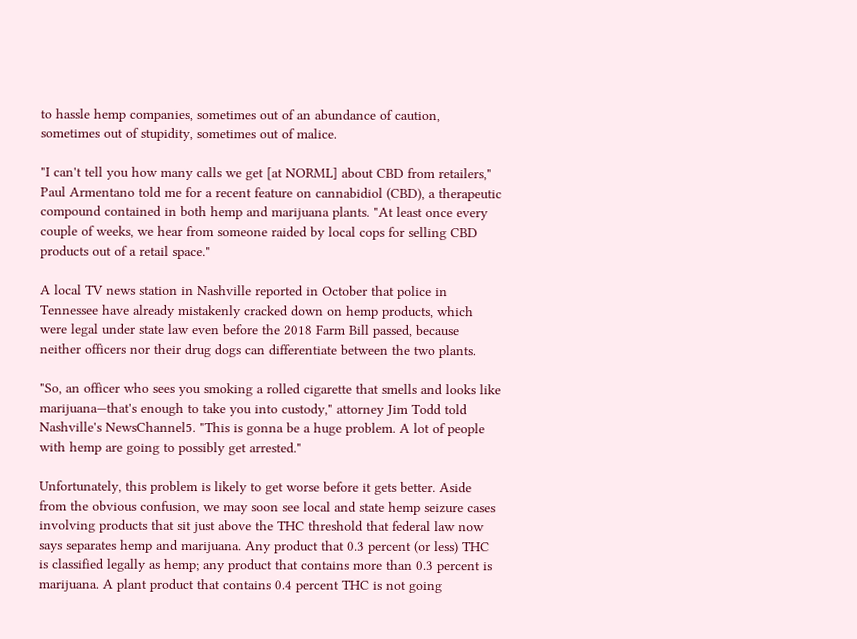to hassle hemp companies, sometimes out of an abundance of caution, sometimes out of stupidity, sometimes out of malice.

"I can't tell you how many calls we get [at NORML] about CBD from retailers," Paul Armentano told me for a recent feature on cannabidiol (CBD), a therapeutic compound contained in both hemp and marijuana plants. "At least once every couple of weeks, we hear from someone raided by local cops for selling CBD products out of a retail space."

A local TV news station in Nashville reported in October that police in Tennessee have already mistakenly cracked down on hemp products, which were legal under state law even before the 2018 Farm Bill passed, because neither officers nor their drug dogs can differentiate between the two plants.

"So, an officer who sees you smoking a rolled cigarette that smells and looks like marijuana—that's enough to take you into custody," attorney Jim Todd told Nashville's NewsChannel5. "This is gonna be a huge problem. A lot of people with hemp are going to possibly get arrested."

Unfortunately, this problem is likely to get worse before it gets better. Aside from the obvious confusion, we may soon see local and state hemp seizure cases involving products that sit just above the THC threshold that federal law now says separates hemp and marijuana. Any product that 0.3 percent (or less) THC is classified legally as hemp; any product that contains more than 0.3 percent is marijuana. A plant product that contains 0.4 percent THC is not going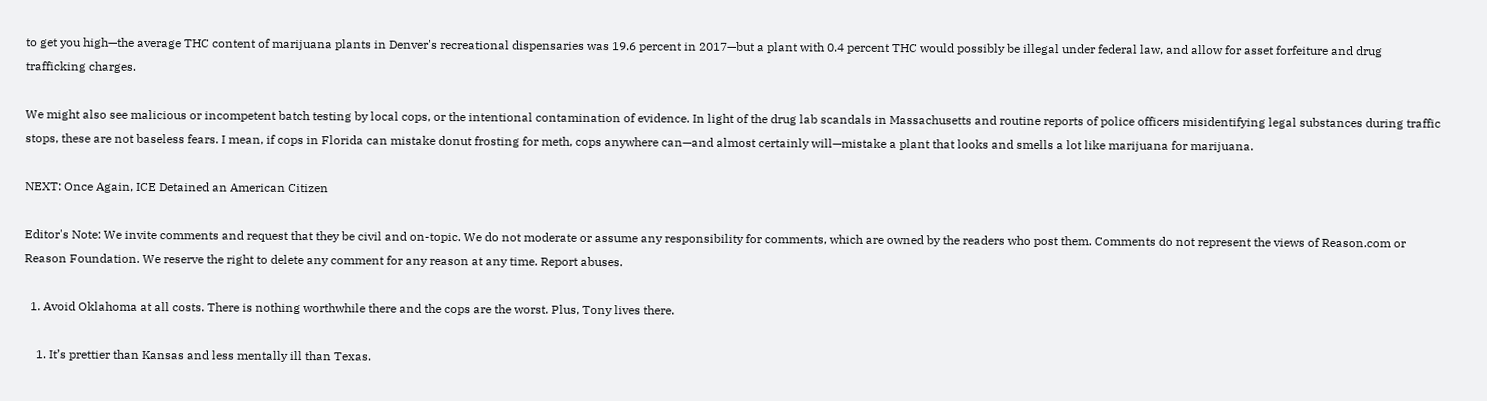to get you high—the average THC content of marijuana plants in Denver's recreational dispensaries was 19.6 percent in 2017—but a plant with 0.4 percent THC would possibly be illegal under federal law, and allow for asset forfeiture and drug trafficking charges.

We might also see malicious or incompetent batch testing by local cops, or the intentional contamination of evidence. In light of the drug lab scandals in Massachusetts and routine reports of police officers misidentifying legal substances during traffic stops, these are not baseless fears. I mean, if cops in Florida can mistake donut frosting for meth, cops anywhere can—and almost certainly will—mistake a plant that looks and smells a lot like marijuana for marijuana.

NEXT: Once Again, ICE Detained an American Citizen

Editor's Note: We invite comments and request that they be civil and on-topic. We do not moderate or assume any responsibility for comments, which are owned by the readers who post them. Comments do not represent the views of Reason.com or Reason Foundation. We reserve the right to delete any comment for any reason at any time. Report abuses.

  1. Avoid Oklahoma at all costs. There is nothing worthwhile there and the cops are the worst. Plus, Tony lives there.

    1. It’s prettier than Kansas and less mentally ill than Texas.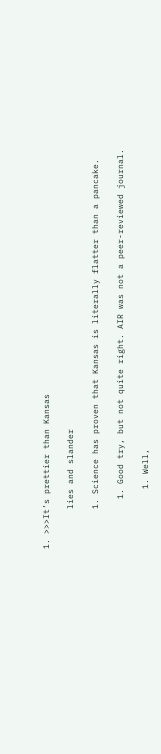1. >>>It’s prettier than Kansas

        lies and slander

        1. Science has proven that Kansas is literally flatter than a pancake.

          1. Good try, but not quite right. AIR was not a peer-reviewed journal.

            1. Well,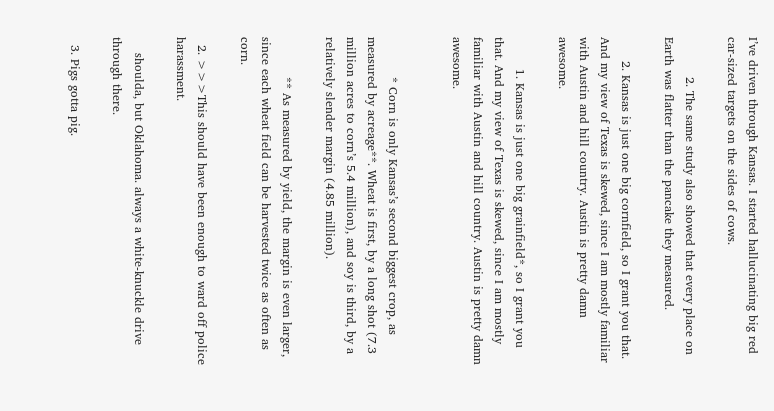I’ve driven through Kansas. I started hallucinating big red car-sized targets on the sides of cows.

          2. The same study also showed that every place on Earth was flatter than the pancake they measured.

      2. Kansas is just one big cornfield, so I grant you that. And my view of Texas is skewed, since I am mostly familiar with Austin and hill country. Austin is pretty damn awesome.

        1. Kansas is just one big grainfield*, so I grant you that. And my view of Texas is skewed, since I am mostly familiar with Austin and hill country. Austin is pretty damn awesome.


          * Corn is only Kansas’s second biggest crop, as measured by acreage**. Wheat is first, by a long shot (7.3 million acres to corn’s 5.4 million), and soy is third, by a relatively slender margin (4.85 million).

          ** As measured by yield, the margin is even larger, since each wheat field can be harvested twice as often as corn.

  2. >>>This should have been enough to ward off police harassment.

    shoulda, but Oklahoma. always a white-knuckle drive through there.

  3. Pigs gotta pig.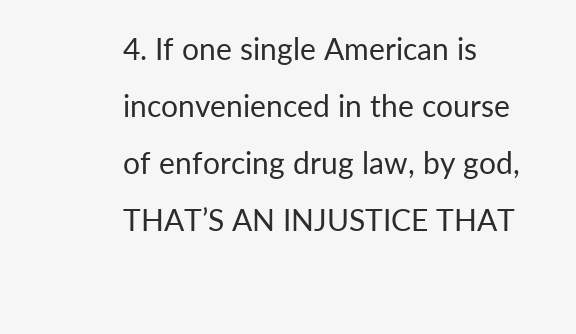4. If one single American is inconvenienced in the course of enforcing drug law, by god, THAT’S AN INJUSTICE THAT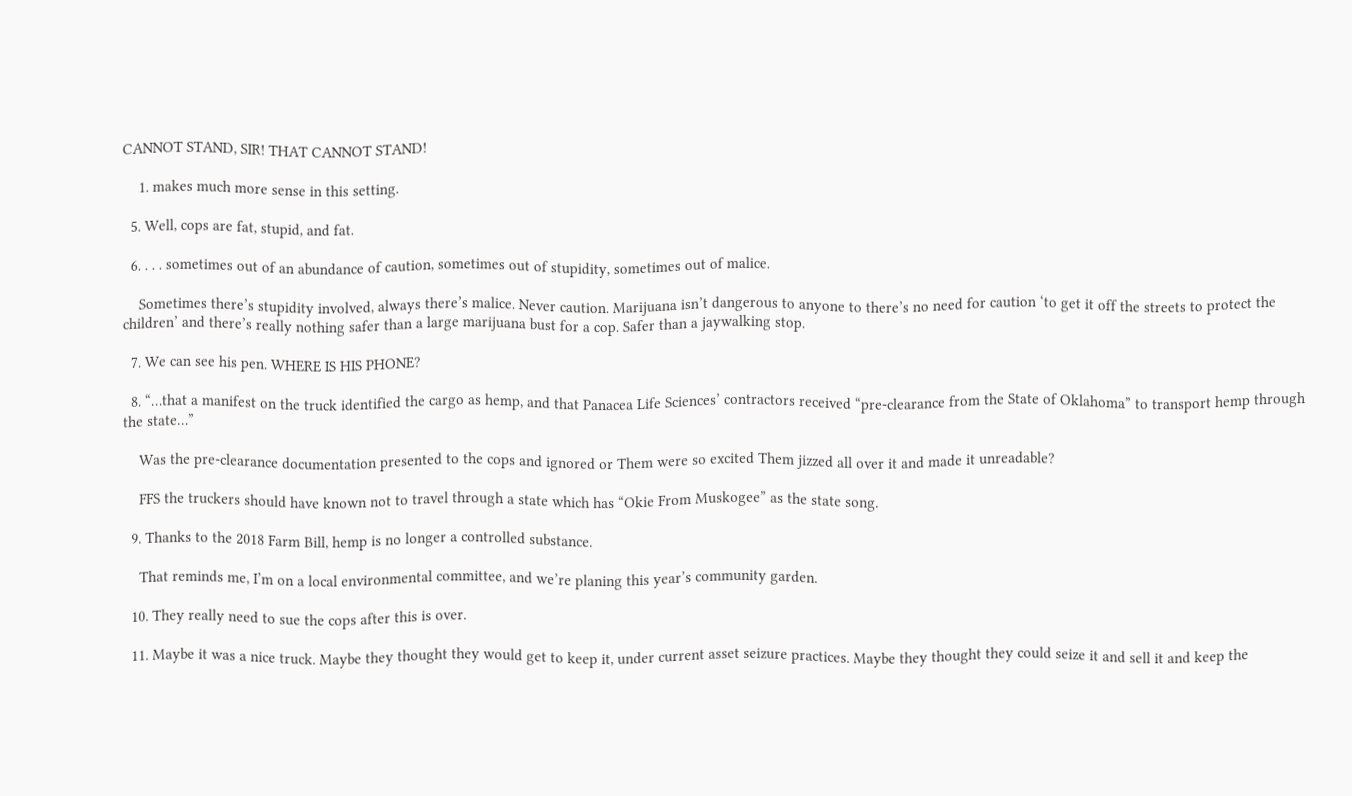CANNOT STAND, SIR! THAT CANNOT STAND!

    1. makes much more sense in this setting.

  5. Well, cops are fat, stupid, and fat.

  6. . . . sometimes out of an abundance of caution, sometimes out of stupidity, sometimes out of malice.

    Sometimes there’s stupidity involved, always there’s malice. Never caution. Marijuana isn’t dangerous to anyone to there’s no need for caution ‘to get it off the streets to protect the children’ and there’s really nothing safer than a large marijuana bust for a cop. Safer than a jaywalking stop.

  7. We can see his pen. WHERE IS HIS PHONE?

  8. “…that a manifest on the truck identified the cargo as hemp, and that Panacea Life Sciences’ contractors received “pre-clearance from the State of Oklahoma” to transport hemp through the state…”

    Was the pre-clearance documentation presented to the cops and ignored or Them were so excited Them jizzed all over it and made it unreadable?

    FFS the truckers should have known not to travel through a state which has “Okie From Muskogee” as the state song.

  9. Thanks to the 2018 Farm Bill, hemp is no longer a controlled substance.

    That reminds me, I’m on a local environmental committee, and we’re planing this year’s community garden.

  10. They really need to sue the cops after this is over.

  11. Maybe it was a nice truck. Maybe they thought they would get to keep it, under current asset seizure practices. Maybe they thought they could seize it and sell it and keep the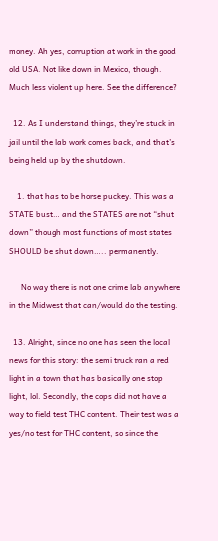money. Ah yes, corruption at work in the good old USA. Not like down in Mexico, though. Much less violent up here. See the difference?

  12. As I understand things, they’re stuck in jail until the lab work comes back, and that’s being held up by the shutdown.

    1. that has to be horse puckey. This was a STATE bust… and the STATES are not “shut down” though most functions of most states SHOULD be shut down….. permanently.

      No way there is not one crime lab anywhere in the Midwest that can/would do the testing.

  13. Alright, since no one has seen the local news for this story: the semi truck ran a red light in a town that has basically one stop light, lol. Secondly, the cops did not have a way to field test THC content. Their test was a yes/no test for THC content, so since the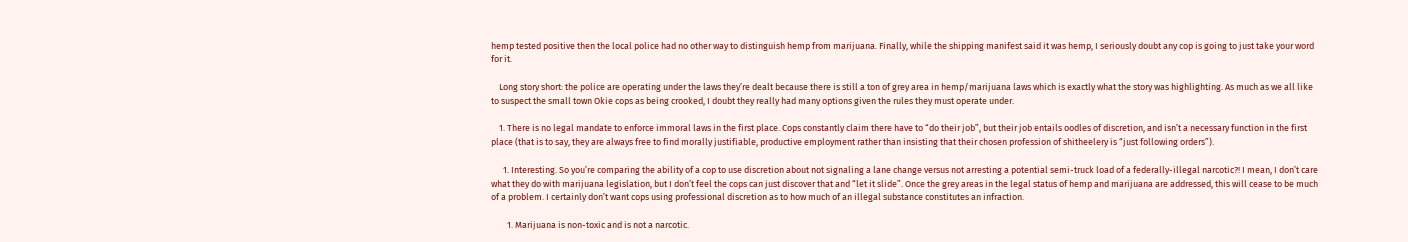hemp tested positive then the local police had no other way to distinguish hemp from marijuana. Finally, while the shipping manifest said it was hemp, I seriously doubt any cop is going to just take your word for it.

    Long story short: the police are operating under the laws they’re dealt because there is still a ton of grey area in hemp/marijuana laws which is exactly what the story was highlighting. As much as we all like to suspect the small town Okie cops as being crooked, I doubt they really had many options given the rules they must operate under.

    1. There is no legal mandate to enforce immoral laws in the first place. Cops constantly claim there have to “do their job”, but their job entails oodles of discretion, and isn’t a necessary function in the first place (that is to say, they are always free to find morally justifiable, productive employment rather than insisting that their chosen profession of shitheelery is “just following orders”).

      1. Interesting. So you’re comparing the ability of a cop to use discretion about not signaling a lane change versus not arresting a potential semi-truck load of a federally-illegal narcotic?! I mean, I don’t care what they do with marijuana legislation, but I don’t feel the cops can just discover that and “let it slide”. Once the grey areas in the legal status of hemp and marijuana are addressed, this will cease to be much of a problem. I certainly don’t want cops using professional discretion as to how much of an illegal substance constitutes an infraction.

        1. Marijuana is non-toxic and is not a narcotic.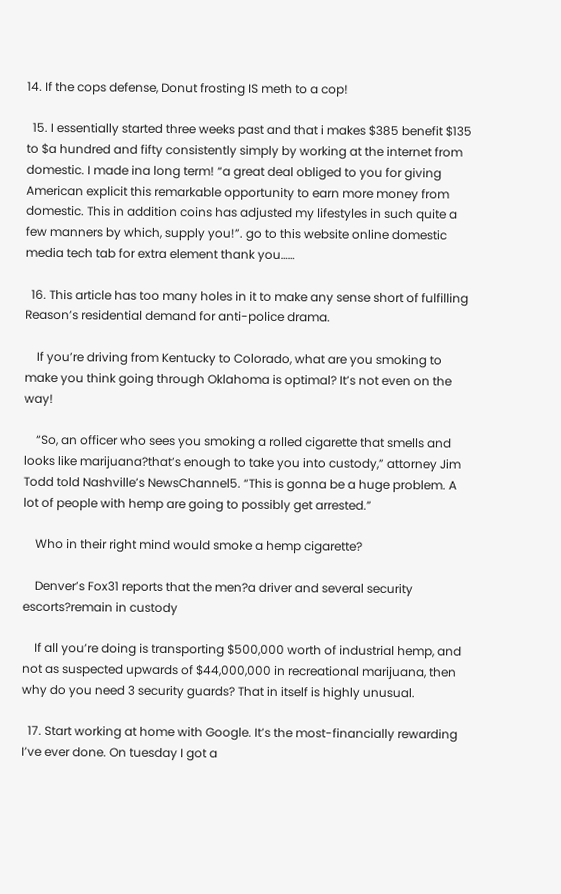14. If the cops defense, Donut frosting IS meth to a cop!

  15. I essentially started three weeks past and that i makes $385 benefit $135 to $a hundred and fifty consistently simply by working at the internet from domestic. I made ina long term! “a great deal obliged to you for giving American explicit this remarkable opportunity to earn more money from domestic. This in addition coins has adjusted my lifestyles in such quite a few manners by which, supply you!”. go to this website online domestic media tech tab for extra element thank you……

  16. This article has too many holes in it to make any sense short of fulfilling Reason’s residential demand for anti-police drama.

    If you’re driving from Kentucky to Colorado, what are you smoking to make you think going through Oklahoma is optimal? It’s not even on the way!

    “So, an officer who sees you smoking a rolled cigarette that smells and looks like marijuana?that’s enough to take you into custody,” attorney Jim Todd told Nashville’s NewsChannel5. “This is gonna be a huge problem. A lot of people with hemp are going to possibly get arrested.”

    Who in their right mind would smoke a hemp cigarette?

    Denver’s Fox31 reports that the men?a driver and several security escorts?remain in custody

    If all you’re doing is transporting $500,000 worth of industrial hemp, and not as suspected upwards of $44,000,000 in recreational marijuana, then why do you need 3 security guards? That in itself is highly unusual.

  17. Start working at home with Google. It’s the most-financially rewarding I’ve ever done. On tuesday I got a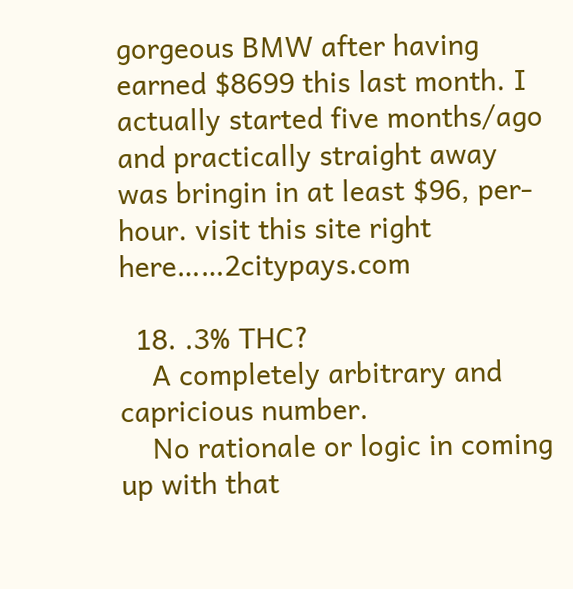gorgeous BMW after having earned $8699 this last month. I actually started five months/ago and practically straight away was bringin in at least $96, per-hour. visit this site right here……2citypays.com

  18. .3% THC?
    A completely arbitrary and capricious number.
    No rationale or logic in coming up with that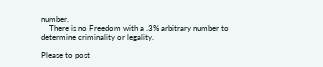number.
    There is no Freedom with a .3% arbitrary number to determine criminality or legality.

Please to post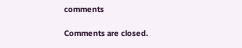comments

Comments are closed.